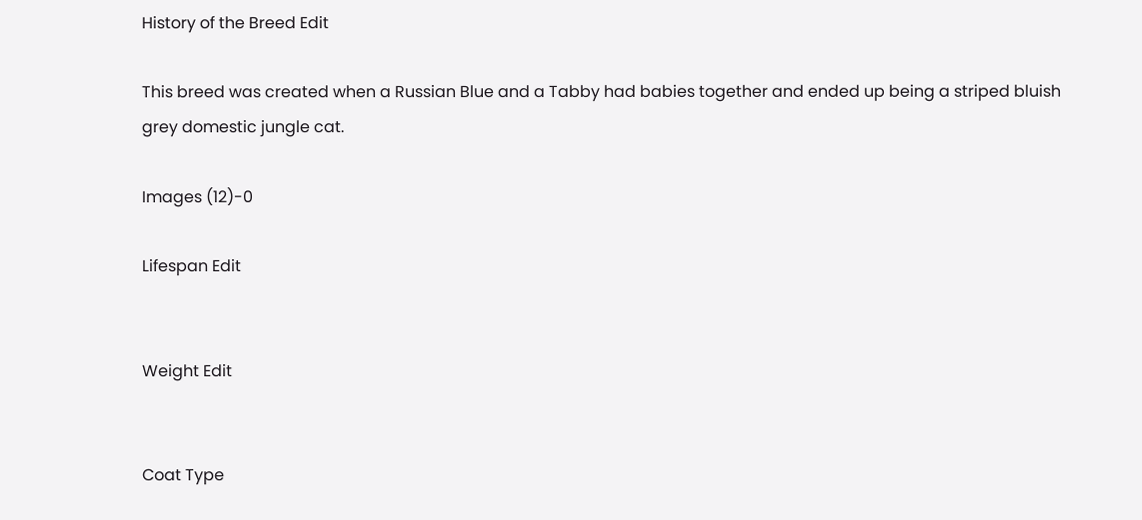History of the Breed Edit

This breed was created when a Russian Blue and a Tabby had babies together and ended up being a striped bluish grey domestic jungle cat.

Images (12)-0

Lifespan Edit


Weight Edit


Coat Type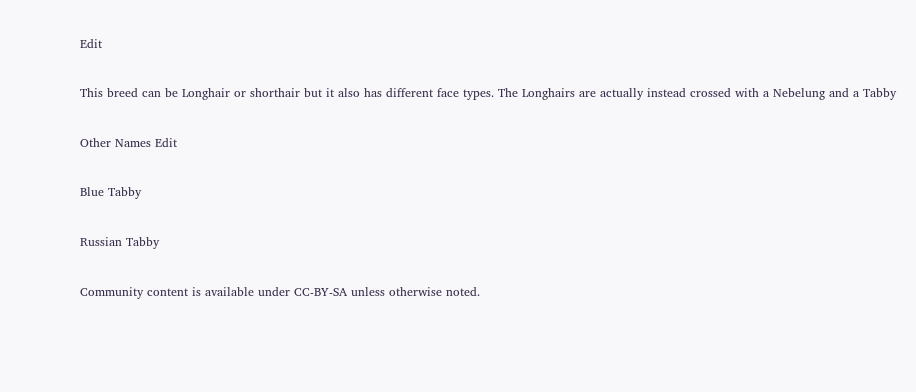Edit

This breed can be Longhair or shorthair but it also has different face types. The Longhairs are actually instead crossed with a Nebelung and a Tabby

Other Names Edit

Blue Tabby

Russian Tabby

Community content is available under CC-BY-SA unless otherwise noted.